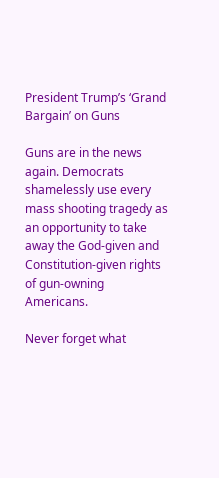President Trump’s ‘Grand Bargain’ on Guns

Guns are in the news again. Democrats shamelessly use every mass shooting tragedy as an opportunity to take away the God-given and Constitution-given rights of gun-owning Americans.

Never forget what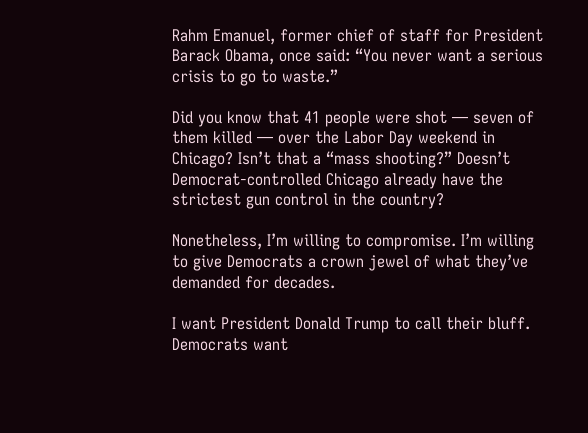Rahm Emanuel, former chief of staff for President Barack Obama, once said: “You never want a serious crisis to go to waste.”

Did you know that 41 people were shot — seven of them killed — over the Labor Day weekend in Chicago? Isn’t that a “mass shooting?” Doesn’t Democrat-controlled Chicago already have the strictest gun control in the country?

Nonetheless, I’m willing to compromise. I’m willing to give Democrats a crown jewel of what they’ve demanded for decades.

I want President Donald Trump to call their bluff. Democrats want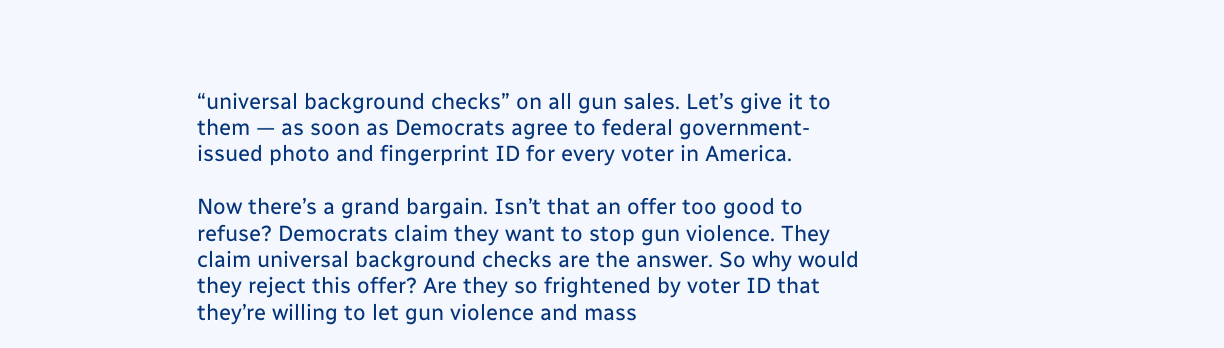“universal background checks” on all gun sales. Let’s give it to them — as soon as Democrats agree to federal government-issued photo and fingerprint ID for every voter in America.

Now there’s a grand bargain. Isn’t that an offer too good to refuse? Democrats claim they want to stop gun violence. They claim universal background checks are the answer. So why would they reject this offer? Are they so frightened by voter ID that they’re willing to let gun violence and mass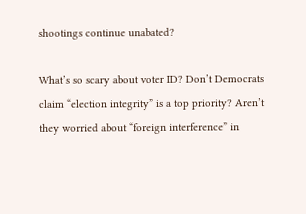shootings continue unabated?

What’s so scary about voter ID? Don’t Democrats claim “election integrity” is a top priority? Aren’t they worried about “foreign interference” in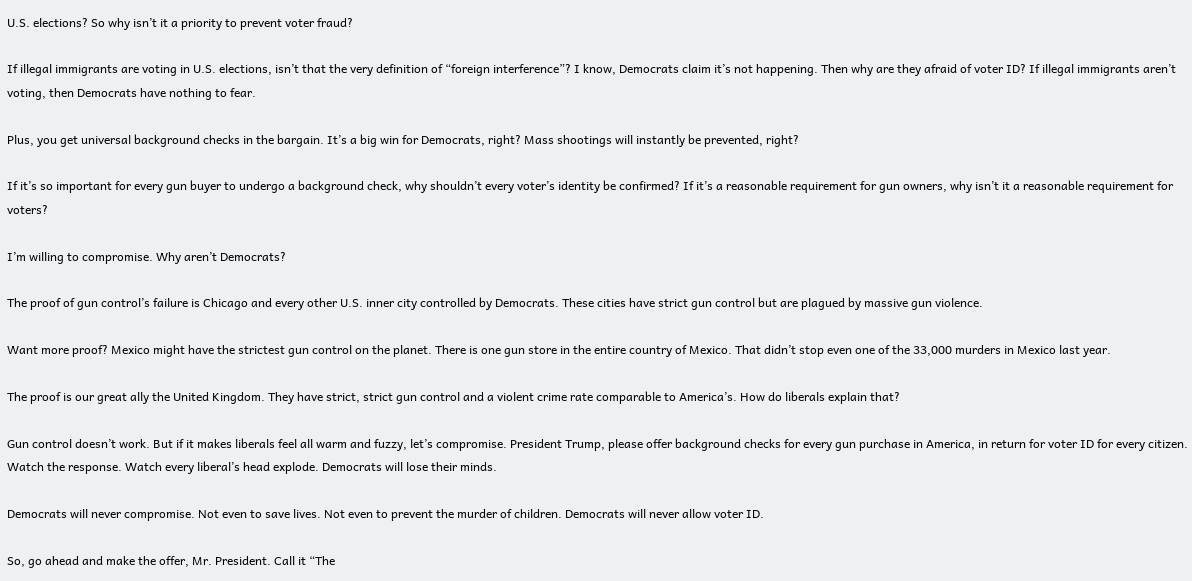U.S. elections? So why isn’t it a priority to prevent voter fraud?

If illegal immigrants are voting in U.S. elections, isn’t that the very definition of “foreign interference”? I know, Democrats claim it’s not happening. Then why are they afraid of voter ID? If illegal immigrants aren’t voting, then Democrats have nothing to fear.

Plus, you get universal background checks in the bargain. It’s a big win for Democrats, right? Mass shootings will instantly be prevented, right?

If it’s so important for every gun buyer to undergo a background check, why shouldn’t every voter’s identity be confirmed? If it’s a reasonable requirement for gun owners, why isn’t it a reasonable requirement for voters?

I’m willing to compromise. Why aren’t Democrats?

The proof of gun control’s failure is Chicago and every other U.S. inner city controlled by Democrats. These cities have strict gun control but are plagued by massive gun violence.

Want more proof? Mexico might have the strictest gun control on the planet. There is one gun store in the entire country of Mexico. That didn’t stop even one of the 33,000 murders in Mexico last year.

The proof is our great ally the United Kingdom. They have strict, strict gun control and a violent crime rate comparable to America’s. How do liberals explain that?

Gun control doesn’t work. But if it makes liberals feel all warm and fuzzy, let’s compromise. President Trump, please offer background checks for every gun purchase in America, in return for voter ID for every citizen. Watch the response. Watch every liberal’s head explode. Democrats will lose their minds.

Democrats will never compromise. Not even to save lives. Not even to prevent the murder of children. Democrats will never allow voter ID.

So, go ahead and make the offer, Mr. President. Call it “The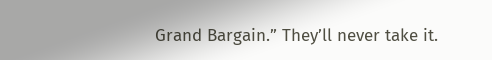Grand Bargain.” They’ll never take it.